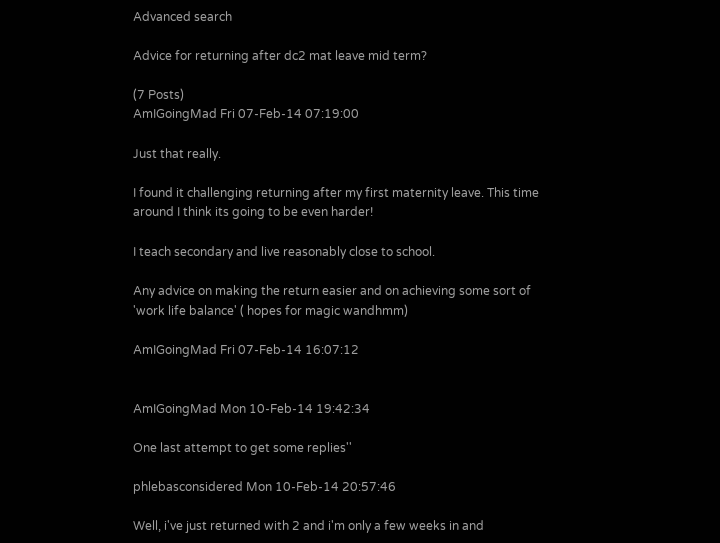Advanced search

Advice for returning after dc2 mat leave mid term?

(7 Posts)
AmIGoingMad Fri 07-Feb-14 07:19:00

Just that really.

I found it challenging returning after my first maternity leave. This time around I think its going to be even harder!

I teach secondary and live reasonably close to school.

Any advice on making the return easier and on achieving some sort of 'work life balance' ( hopes for magic wandhmm)

AmIGoingMad Fri 07-Feb-14 16:07:12


AmIGoingMad Mon 10-Feb-14 19:42:34

One last attempt to get some replies''

phlebasconsidered Mon 10-Feb-14 20:57:46

Well, i've just returned with 2 and i'm only a few weeks in and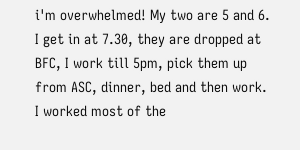i'm overwhelmed! My two are 5 and 6. I get in at 7.30, they are dropped at BFC, I work till 5pm, pick them up from ASC, dinner, bed and then work. I worked most of the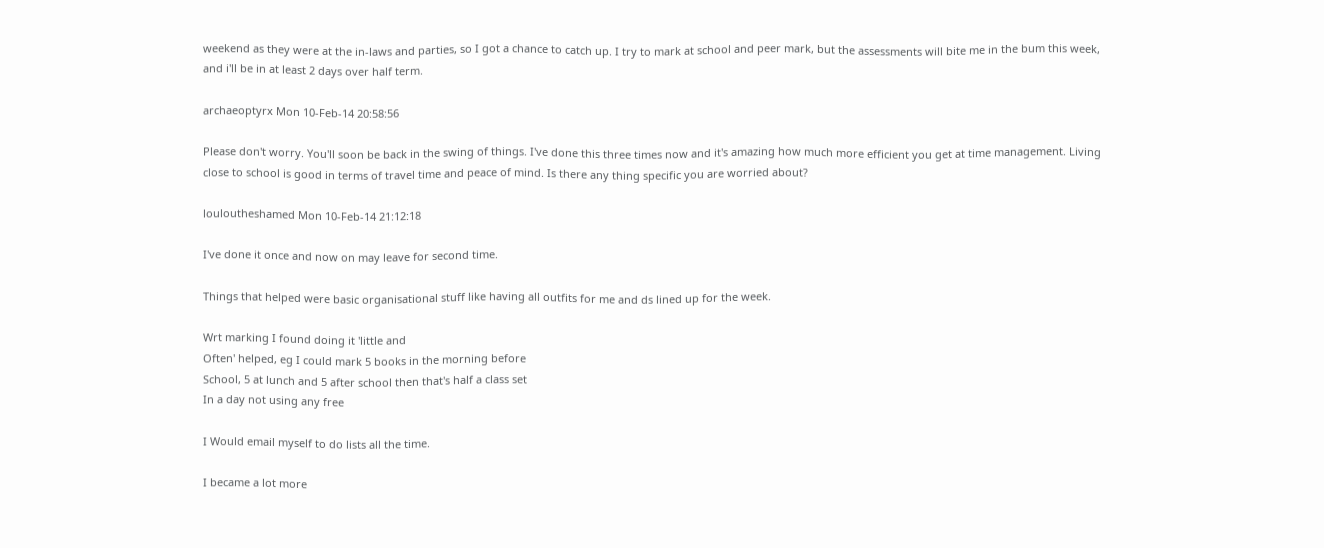weekend as they were at the in-laws and parties, so I got a chance to catch up. I try to mark at school and peer mark, but the assessments will bite me in the bum this week, and i'll be in at least 2 days over half term.

archaeoptyrx Mon 10-Feb-14 20:58:56

Please don't worry. You'll soon be back in the swing of things. I've done this three times now and it's amazing how much more efficient you get at time management. Living close to school is good in terms of travel time and peace of mind. Is there any thing specific you are worried about?

louloutheshamed Mon 10-Feb-14 21:12:18

I've done it once and now on may leave for second time.

Things that helped were basic organisational stuff like having all outfits for me and ds lined up for the week.

Wrt marking I found doing it 'little and
Often' helped, eg I could mark 5 books in the morning before
School, 5 at lunch and 5 after school then that's half a class set
In a day not using any free

I Would email myself to do lists all the time.

I became a lot more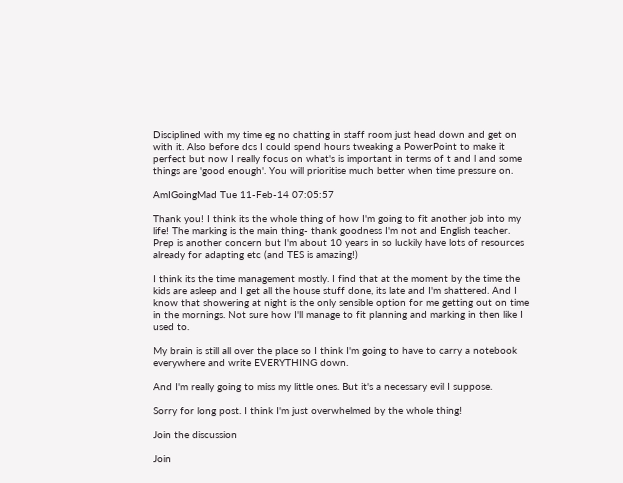Disciplined with my time eg no chatting in staff room just head down and get on with it. Also before dcs I could spend hours tweaking a PowerPoint to make it perfect but now I really focus on what's is important in terms of t and l and some things are 'good enough'. You will prioritise much better when time pressure on.

AmIGoingMad Tue 11-Feb-14 07:05:57

Thank you! I think its the whole thing of how I'm going to fit another job into my life! The marking is the main thing- thank goodness I'm not and English teacher. Prep is another concern but I'm about 10 years in so luckily have lots of resources already for adapting etc (and TES is amazing!)

I think its the time management mostly. I find that at the moment by the time the kids are asleep and I get all the house stuff done, its late and I'm shattered. And I know that showering at night is the only sensible option for me getting out on time in the mornings. Not sure how I'll manage to fit planning and marking in then like I used to.

My brain is still all over the place so I think I'm going to have to carry a notebook everywhere and write EVERYTHING down.

And I'm really going to miss my little ones. But it's a necessary evil I suppose.

Sorry for long post. I think I'm just overwhelmed by the whole thing!

Join the discussion

Join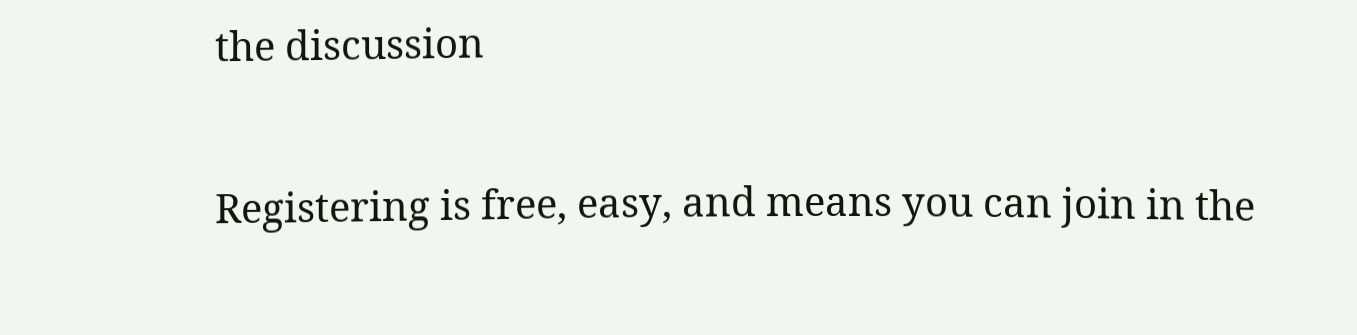the discussion

Registering is free, easy, and means you can join in the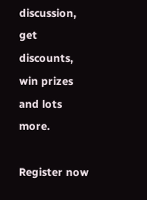discussion, get discounts, win prizes and lots more.

Register now